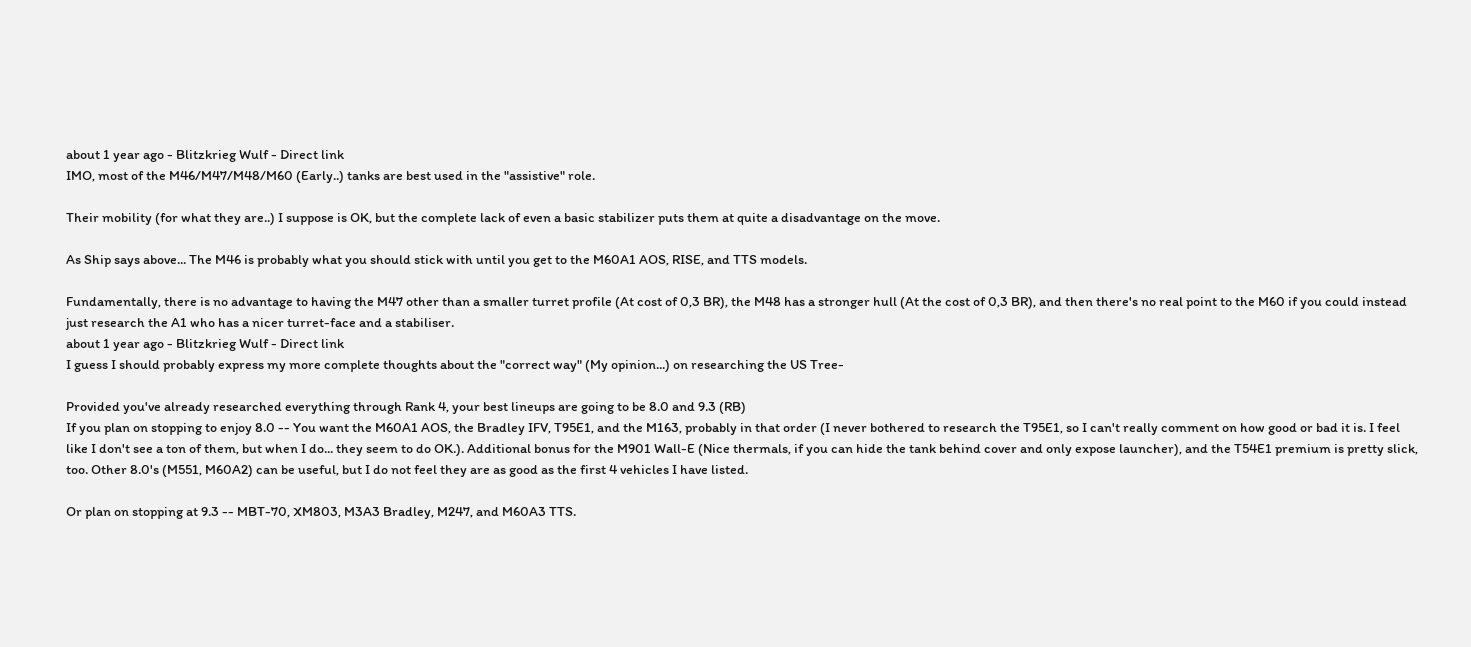about 1 year ago - Blitzkrieg Wulf - Direct link
IMO, most of the M46/M47/M48/M60 (Early..) tanks are best used in the "assistive" role.

Their mobility (for what they are..) I suppose is OK, but the complete lack of even a basic stabilizer puts them at quite a disadvantage on the move.

As Ship says above... The M46 is probably what you should stick with until you get to the M60A1 AOS, RISE, and TTS models.

Fundamentally, there is no advantage to having the M47 other than a smaller turret profile (At cost of 0,3 BR), the M48 has a stronger hull (At the cost of 0,3 BR), and then there's no real point to the M60 if you could instead just research the A1 who has a nicer turret-face and a stabiliser.
about 1 year ago - Blitzkrieg Wulf - Direct link
I guess I should probably express my more complete thoughts about the "correct way" (My opinion...) on researching the US Tree-

Provided you've already researched everything through Rank 4, your best lineups are going to be 8.0 and 9.3 (RB)
If you plan on stopping to enjoy 8.0 -- You want the M60A1 AOS, the Bradley IFV, T95E1, and the M163, probably in that order (I never bothered to research the T95E1, so I can't really comment on how good or bad it is. I feel like I don't see a ton of them, but when I do... they seem to do OK.). Additional bonus for the M901 Wall-E (Nice thermals, if you can hide the tank behind cover and only expose launcher), and the T54E1 premium is pretty slick, too. Other 8.0's (M551, M60A2) can be useful, but I do not feel they are as good as the first 4 vehicles I have listed.

Or plan on stopping at 9.3 -- MBT-70, XM803, M3A3 Bradley, M247, and M60A3 TTS.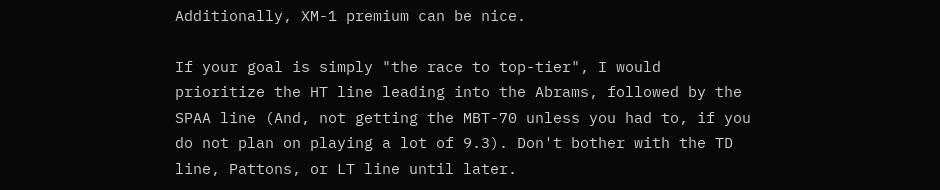Additionally, XM-1 premium can be nice.

If your goal is simply "the race to top-tier", I would prioritize the HT line leading into the Abrams, followed by the SPAA line (And, not getting the MBT-70 unless you had to, if you do not plan on playing a lot of 9.3). Don't bother with the TD line, Pattons, or LT line until later.